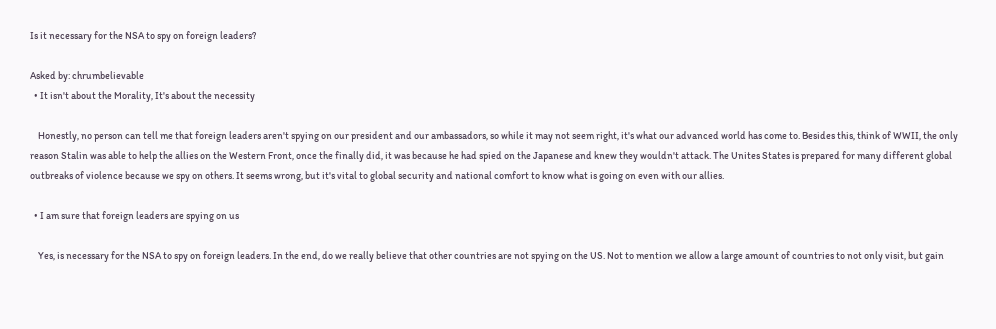Is it necessary for the NSA to spy on foreign leaders?

Asked by: chrumbelievable
  • It isn't about the Morality, It's about the necessity

    Honestly, no person can tell me that foreign leaders aren't spying on our president and our ambassadors, so while it may not seem right, it's what our advanced world has come to. Besides this, think of WWII, the only reason Stalin was able to help the allies on the Western Front, once the finally did, it was because he had spied on the Japanese and knew they wouldn't attack. The Unites States is prepared for many different global outbreaks of violence because we spy on others. It seems wrong, but it's vital to global security and national comfort to know what is going on even with our allies.

  • I am sure that foreign leaders are spying on us

    Yes, is necessary for the NSA to spy on foreign leaders. In the end, do we really believe that other countries are not spying on the US. Not to mention we allow a large amount of countries to not only visit, but gain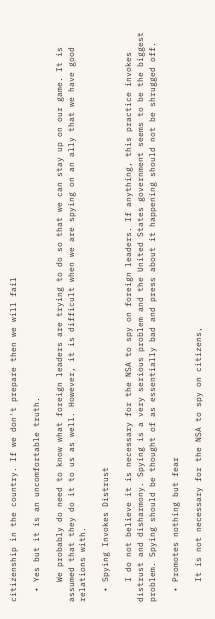citizenship in the country. If we don't prepare then we will fail

  • Yes but it is an uncomfortable truth.

    We probably do need to know what foreign leaders are trying to do so that we can stay up on our game. It is assumed that they do it to us as well. However, it is difficult when we are spying on an ally that we have good relations with.

  • Spying Invokes Distrust

    I do not believe it is necessary for the NSA to spy on foreign leaders. If anything, this practice invokes distrust and disharmony. Spying is a very serious problem and the United States government seems to be the biggest problem. Spying should be thought of as essentially bad and press about it happening should not be shrugged off.

  • Promotes nothing but fear

    It is not necessary for the NSA to spy on citizens,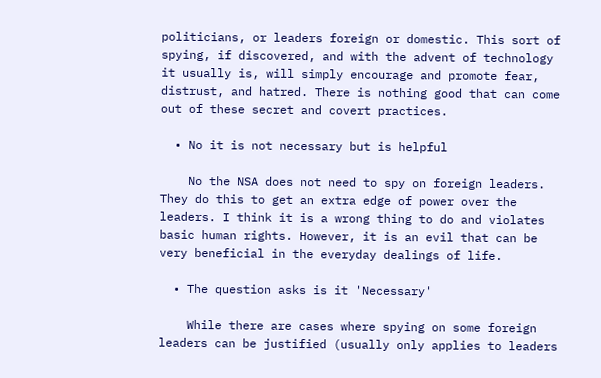politicians, or leaders foreign or domestic. This sort of spying, if discovered, and with the advent of technology it usually is, will simply encourage and promote fear, distrust, and hatred. There is nothing good that can come out of these secret and covert practices.

  • No it is not necessary but is helpful

    No the NSA does not need to spy on foreign leaders. They do this to get an extra edge of power over the leaders. I think it is a wrong thing to do and violates basic human rights. However, it is an evil that can be very beneficial in the everyday dealings of life.

  • The question asks is it 'Necessary'

    While there are cases where spying on some foreign leaders can be justified (usually only applies to leaders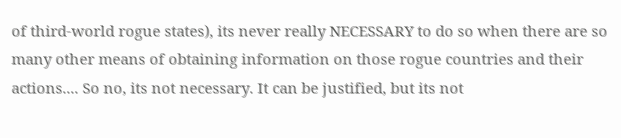of third-world rogue states), its never really NECESSARY to do so when there are so many other means of obtaining information on those rogue countries and their actions.... So no, its not necessary. It can be justified, but its not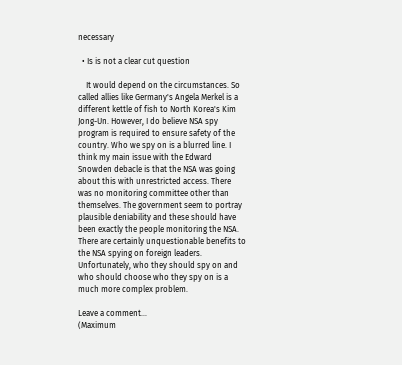necessary

  • Is is not a clear cut question

    It would depend on the circumstances. So called allies like Germany's Angela Merkel is a different kettle of fish to North Korea's Kim Jong-Un. However, I do believe NSA spy program is required to ensure safety of the country. Who we spy on is a blurred line. I think my main issue with the Edward Snowden debacle is that the NSA was going about this with unrestricted access. There was no monitoring committee other than themselves. The government seem to portray plausible deniability and these should have been exactly the people monitoring the NSA. There are certainly unquestionable benefits to the NSA spying on foreign leaders. Unfortunately, who they should spy on and who should choose who they spy on is a much more complex problem.

Leave a comment...
(Maximum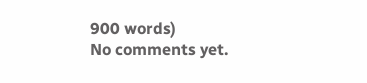900 words)
No comments yet.